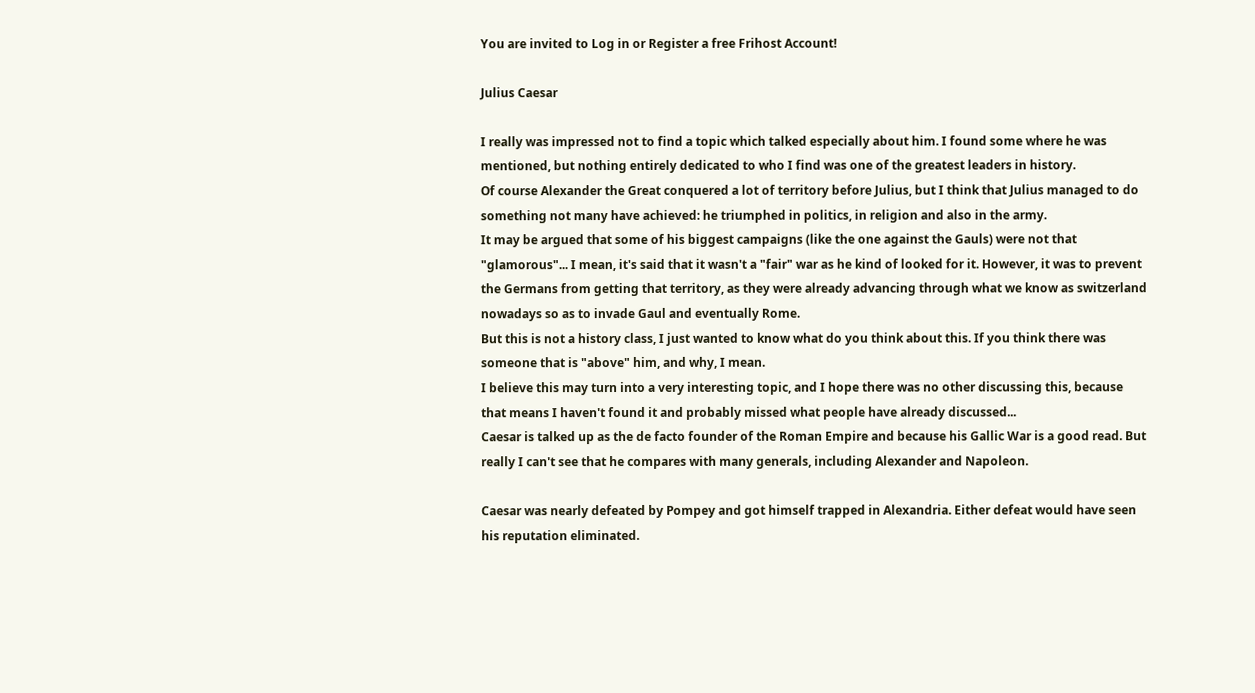You are invited to Log in or Register a free Frihost Account!

Julius Caesar

I really was impressed not to find a topic which talked especially about him. I found some where he was mentioned, but nothing entirely dedicated to who I find was one of the greatest leaders in history.
Of course Alexander the Great conquered a lot of territory before Julius, but I think that Julius managed to do something not many have achieved: he triumphed in politics, in religion and also in the army.
It may be argued that some of his biggest campaigns (like the one against the Gauls) were not that "glamorous"... I mean, it's said that it wasn't a "fair" war as he kind of looked for it. However, it was to prevent the Germans from getting that territory, as they were already advancing through what we know as switzerland nowadays so as to invade Gaul and eventually Rome.
But this is not a history class, I just wanted to know what do you think about this. If you think there was someone that is "above" him, and why, I mean.
I believe this may turn into a very interesting topic, and I hope there was no other discussing this, because that means I haven't found it and probably missed what people have already discussed...
Caesar is talked up as the de facto founder of the Roman Empire and because his Gallic War is a good read. But really I can't see that he compares with many generals, including Alexander and Napoleon.

Caesar was nearly defeated by Pompey and got himself trapped in Alexandria. Either defeat would have seen his reputation eliminated.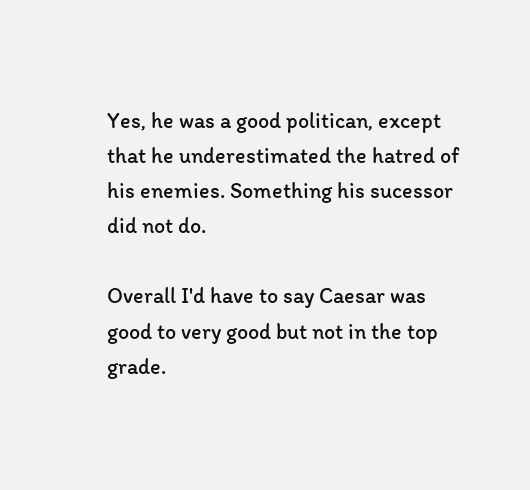Yes, he was a good politican, except that he underestimated the hatred of his enemies. Something his sucessor did not do.

Overall I'd have to say Caesar was good to very good but not in the top grade.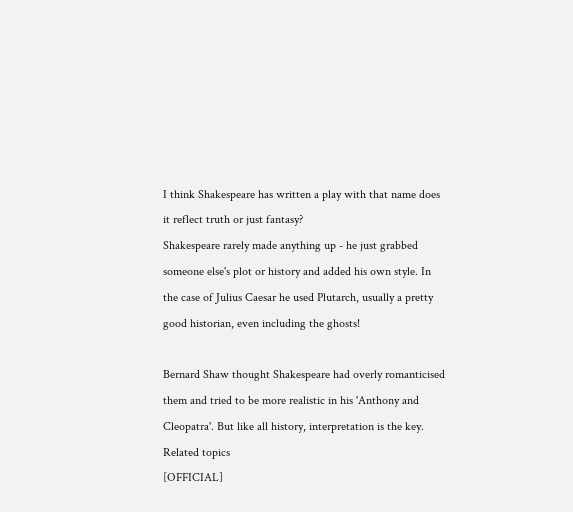I think Shakespeare has written a play with that name does it reflect truth or just fantasy?
Shakespeare rarely made anything up - he just grabbed someone else's plot or history and added his own style. In the case of Julius Caesar he used Plutarch, usually a pretty good historian, even including the ghosts!

Bernard Shaw thought Shakespeare had overly romanticised them and tried to be more realistic in his 'Anthony and Cleopatra'. But like all history, interpretation is the key.
Related topics
[OFFICIAL]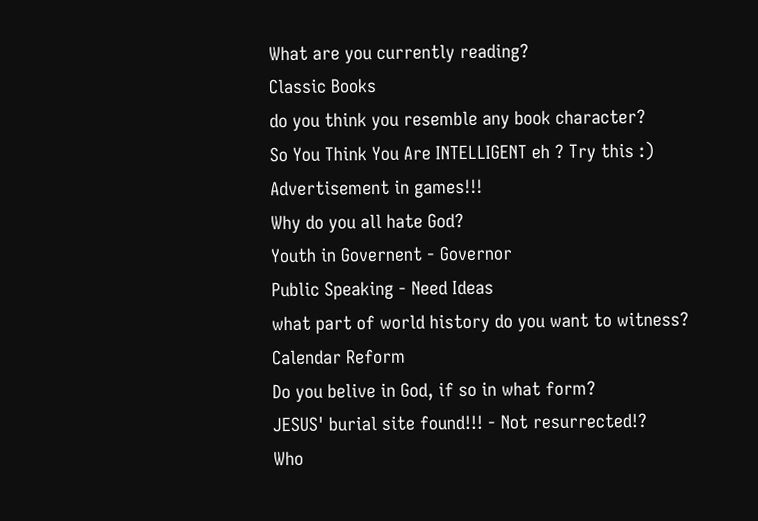What are you currently reading?
Classic Books
do you think you resemble any book character?
So You Think You Are INTELLIGENT eh ? Try this :)
Advertisement in games!!!
Why do you all hate God?
Youth in Governent - Governor
Public Speaking - Need Ideas
what part of world history do you want to witness?
Calendar Reform
Do you belive in God, if so in what form?
JESUS' burial site found!!! - Not resurrected!?
Who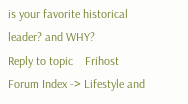is your favorite historical leader? and WHY?
Reply to topic    Frihost Forum Index -> Lifestyle and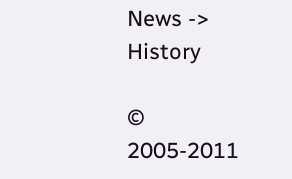News -> History

© 2005-2011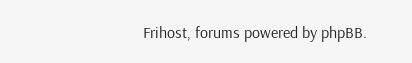Frihost, forums powered by phpBB.